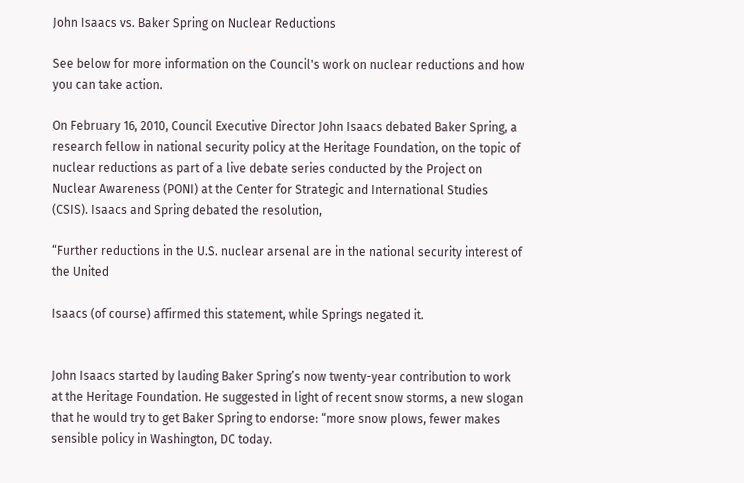John Isaacs vs. Baker Spring on Nuclear Reductions

See below for more information on the Council's work on nuclear reductions and how you can take action.

On February 16, 2010, Council Executive Director John Isaacs debated Baker Spring, a research fellow in national security policy at the Heritage Foundation, on the topic of nuclear reductions as part of a live debate series conducted by the Project on Nuclear Awareness (PONI) at the Center for Strategic and International Studies (CSIS). Isaacs and Spring debated the resolution,

“Further reductions in the U.S. nuclear arsenal are in the national security interest of the United

Isaacs (of course) affirmed this statement, while Springs negated it.


John Isaacs started by lauding Baker Spring’s now twenty-year contribution to work at the Heritage Foundation. He suggested in light of recent snow storms, a new slogan that he would try to get Baker Spring to endorse: “more snow plows, fewer makes sensible policy in Washington, DC today.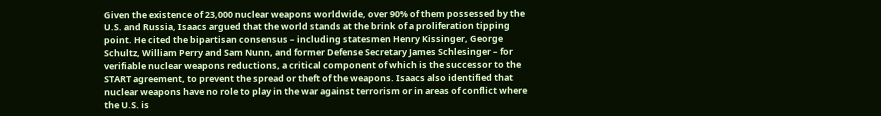Given the existence of 23,000 nuclear weapons worldwide, over 90% of them possessed by the U.S. and Russia, Isaacs argued that the world stands at the brink of a proliferation tipping point. He cited the bipartisan consensus – including statesmen Henry Kissinger, George Schultz, William Perry and Sam Nunn, and former Defense Secretary James Schlesinger – for verifiable nuclear weapons reductions, a critical component of which is the successor to the START agreement, to prevent the spread or theft of the weapons. Isaacs also identified that nuclear weapons have no role to play in the war against terrorism or in areas of conflict where the U.S. is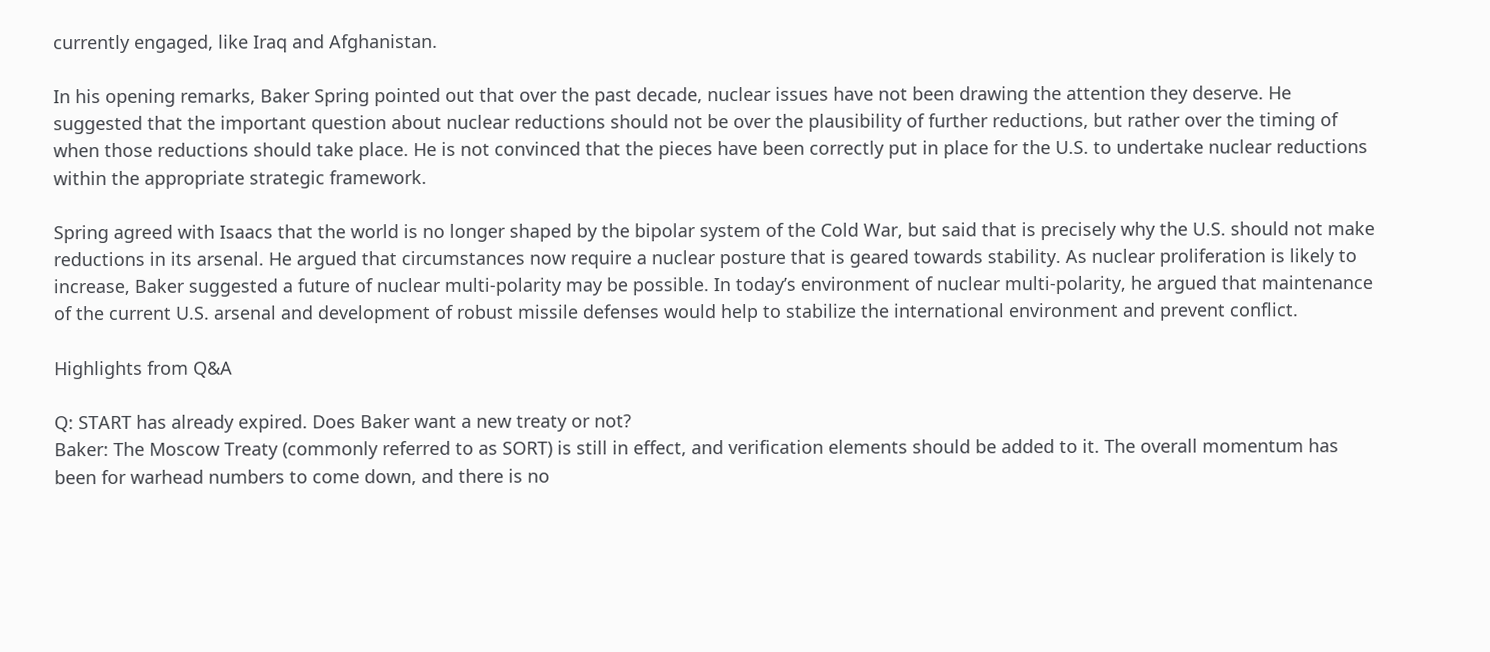currently engaged, like Iraq and Afghanistan.

In his opening remarks, Baker Spring pointed out that over the past decade, nuclear issues have not been drawing the attention they deserve. He suggested that the important question about nuclear reductions should not be over the plausibility of further reductions, but rather over the timing of when those reductions should take place. He is not convinced that the pieces have been correctly put in place for the U.S. to undertake nuclear reductions within the appropriate strategic framework.

Spring agreed with Isaacs that the world is no longer shaped by the bipolar system of the Cold War, but said that is precisely why the U.S. should not make reductions in its arsenal. He argued that circumstances now require a nuclear posture that is geared towards stability. As nuclear proliferation is likely to increase, Baker suggested a future of nuclear multi-polarity may be possible. In today’s environment of nuclear multi-polarity, he argued that maintenance of the current U.S. arsenal and development of robust missile defenses would help to stabilize the international environment and prevent conflict.

Highlights from Q&A

Q: START has already expired. Does Baker want a new treaty or not?
Baker: The Moscow Treaty (commonly referred to as SORT) is still in effect, and verification elements should be added to it. The overall momentum has been for warhead numbers to come down, and there is no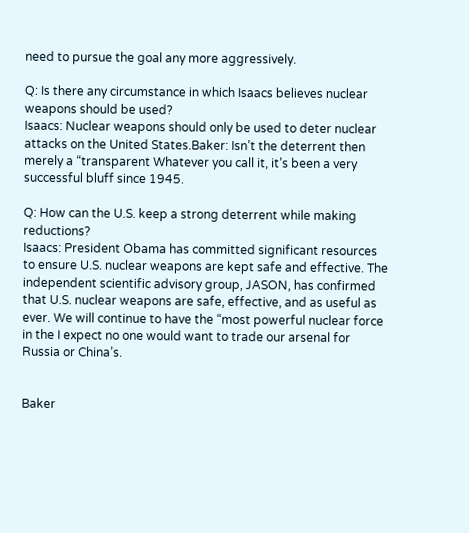need to pursue the goal any more aggressively.

Q: Is there any circumstance in which Isaacs believes nuclear weapons should be used?
Isaacs: Nuclear weapons should only be used to deter nuclear attacks on the United States.Baker: Isn’t the deterrent then merely a “transparent Whatever you call it, it’s been a very successful bluff since 1945.

Q: How can the U.S. keep a strong deterrent while making reductions?
Isaacs: President Obama has committed significant resources to ensure U.S. nuclear weapons are kept safe and effective. The independent scientific advisory group, JASON, has confirmed that U.S. nuclear weapons are safe, effective, and as useful as ever. We will continue to have the “most powerful nuclear force in the I expect no one would want to trade our arsenal for Russia or China’s.


Baker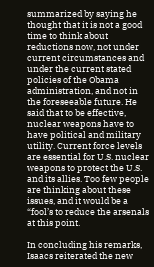summarized by saying he thought that it is not a good time to think about reductions now, not under current circumstances and under the current stated policies of the Obama administration, and not in the foreseeable future. He said that to be effective, nuclear weapons have to have political and military utility. Current force levels are essential for U.S. nuclear weapons to protect the U.S. and its allies. Too few people are thinking about these issues, and it would be a “fool’s to reduce the arsenals at this point.

In concluding his remarks, Isaacs reiterated the new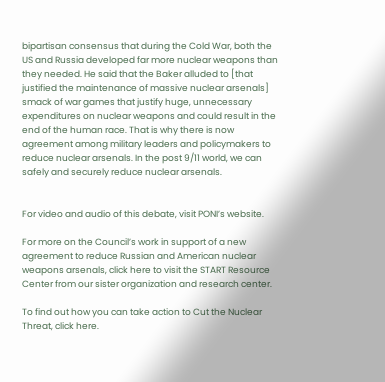bipartisan consensus that during the Cold War, both the US and Russia developed far more nuclear weapons than they needed. He said that the Baker alluded to [that justified the maintenance of massive nuclear arsenals] smack of war games that justify huge, unnecessary expenditures on nuclear weapons and could result in the end of the human race. That is why there is now agreement among military leaders and policymakers to reduce nuclear arsenals. In the post 9/11 world, we can safely and securely reduce nuclear arsenals.


For video and audio of this debate, visit PONI’s website.

For more on the Council’s work in support of a new agreement to reduce Russian and American nuclear weapons arsenals, click here to visit the START Resource Center from our sister organization and research center.

To find out how you can take action to Cut the Nuclear Threat, click here.